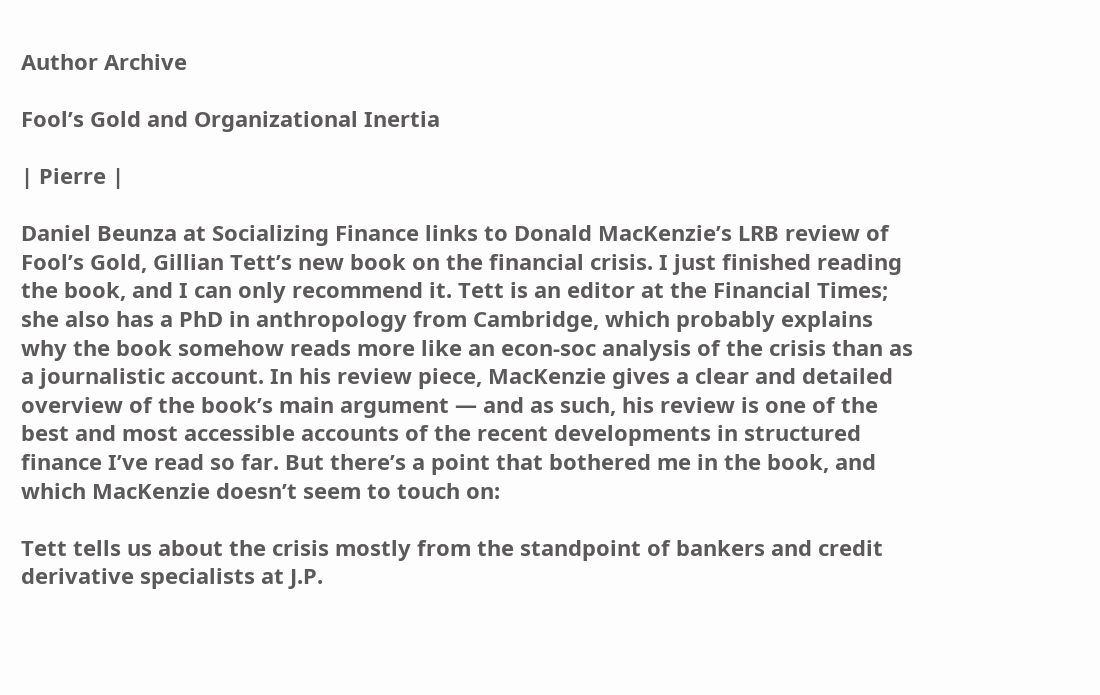Author Archive

Fool’s Gold and Organizational Inertia

| Pierre |

Daniel Beunza at Socializing Finance links to Donald MacKenzie’s LRB review of Fool’s Gold, Gillian Tett’s new book on the financial crisis. I just finished reading the book, and I can only recommend it. Tett is an editor at the Financial Times; she also has a PhD in anthropology from Cambridge, which probably explains why the book somehow reads more like an econ-soc analysis of the crisis than as a journalistic account. In his review piece, MacKenzie gives a clear and detailed overview of the book’s main argument — and as such, his review is one of the best and most accessible accounts of the recent developments in structured finance I’ve read so far. But there’s a point that bothered me in the book, and which MacKenzie doesn’t seem to touch on:

Tett tells us about the crisis mostly from the standpoint of bankers and credit derivative specialists at J.P.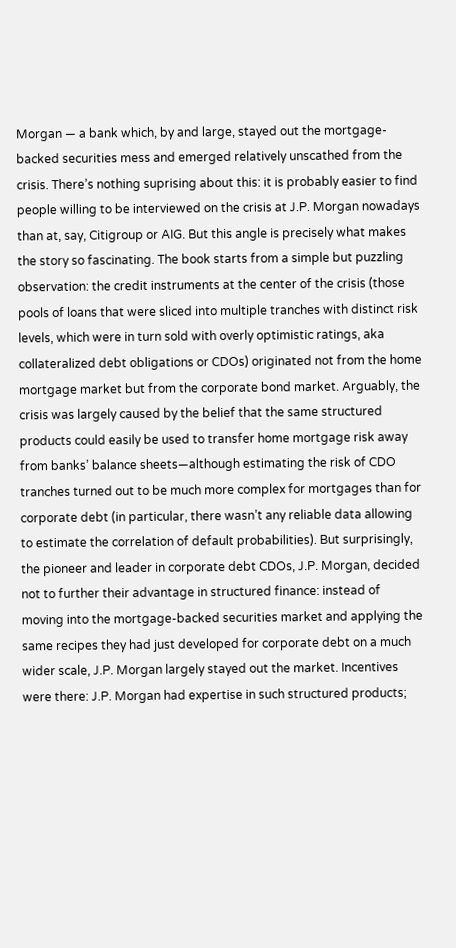Morgan — a bank which, by and large, stayed out the mortgage-backed securities mess and emerged relatively unscathed from the crisis. There’s nothing suprising about this: it is probably easier to find people willing to be interviewed on the crisis at J.P. Morgan nowadays than at, say, Citigroup or AIG. But this angle is precisely what makes the story so fascinating. The book starts from a simple but puzzling observation: the credit instruments at the center of the crisis (those pools of loans that were sliced into multiple tranches with distinct risk levels, which were in turn sold with overly optimistic ratings, aka collateralized debt obligations or CDOs) originated not from the home mortgage market but from the corporate bond market. Arguably, the crisis was largely caused by the belief that the same structured products could easily be used to transfer home mortgage risk away from banks’ balance sheets—although estimating the risk of CDO tranches turned out to be much more complex for mortgages than for corporate debt (in particular, there wasn’t any reliable data allowing to estimate the correlation of default probabilities). But surprisingly, the pioneer and leader in corporate debt CDOs, J.P. Morgan, decided not to further their advantage in structured finance: instead of moving into the mortgage-backed securities market and applying the same recipes they had just developed for corporate debt on a much wider scale, J.P. Morgan largely stayed out the market. Incentives were there: J.P. Morgan had expertise in such structured products;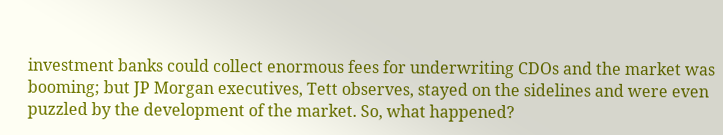investment banks could collect enormous fees for underwriting CDOs and the market was booming; but JP Morgan executives, Tett observes, stayed on the sidelines and were even puzzled by the development of the market. So, what happened?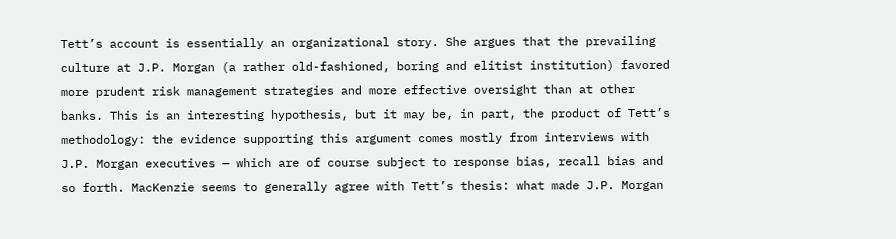Tett’s account is essentially an organizational story. She argues that the prevailing culture at J.P. Morgan (a rather old-fashioned, boring and elitist institution) favored more prudent risk management strategies and more effective oversight than at other banks. This is an interesting hypothesis, but it may be, in part, the product of Tett’s methodology: the evidence supporting this argument comes mostly from interviews with J.P. Morgan executives — which are of course subject to response bias, recall bias and so forth. MacKenzie seems to generally agree with Tett’s thesis: what made J.P. Morgan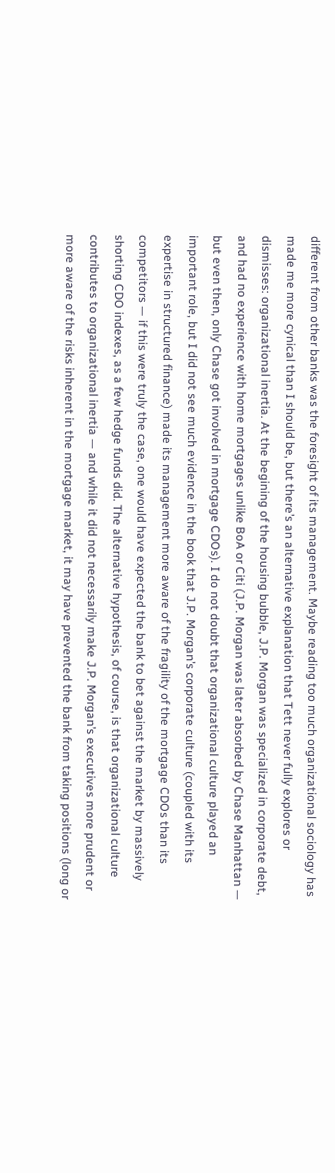different from other banks was the foresight of its management. Maybe reading too much organizational sociology has made me more cynical than I should be, but there’s an alternative explanation that Tett never fully explores or dismisses: organizational inertia. At the begining of the housing bubble, J.P. Morgan was specialized in corporate debt, and had no experience with home mortgages unlike BoA or Citi (J.P. Morgan was later absorbed by Chase Manhattan — but even then, only Chase got involved in mortgage CDOs). I do not doubt that organizational culture played an important role, but I did not see much evidence in the book that J.P. Morgan’s corporate culture (coupled with its expertise in structured finance) made its management more aware of the fragility of the mortgage CDOs than its competitors — if this were truly the case, one would have expected the bank to bet against the market by massively shorting CDO indexes, as a few hedge funds did. The alternative hypothesis, of course, is that organizational culture contributes to organizational inertia — and while it did not necessarily make J.P. Morgan’s executives more prudent or more aware of the risks inherent in the mortgage market, it may have prevented the bank from taking positions (long or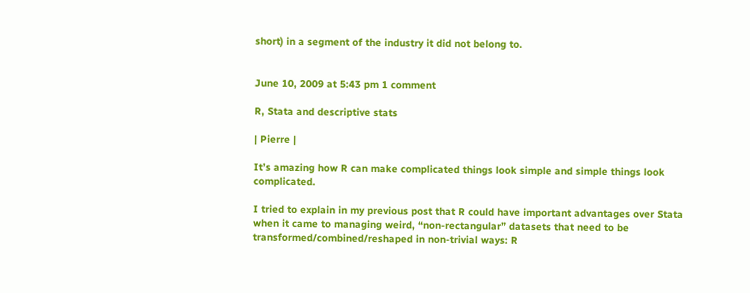short) in a segment of the industry it did not belong to.


June 10, 2009 at 5:43 pm 1 comment

R, Stata and descriptive stats

| Pierre |

It’s amazing how R can make complicated things look simple and simple things look complicated.

I tried to explain in my previous post that R could have important advantages over Stata when it came to managing weird, “non-rectangular” datasets that need to be transformed/combined/reshaped in non-trivial ways: R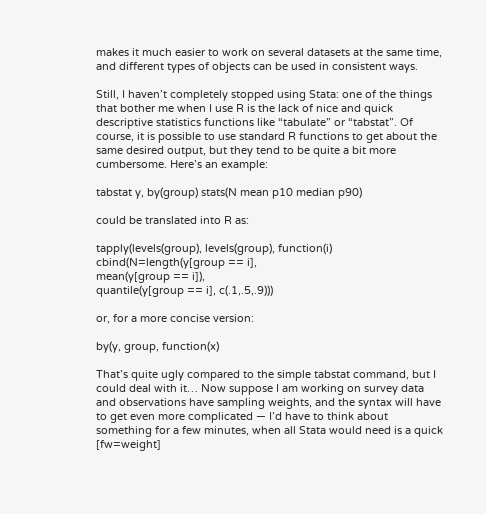makes it much easier to work on several datasets at the same time, and different types of objects can be used in consistent ways.

Still, I haven’t completely stopped using Stata: one of the things that bother me when I use R is the lack of nice and quick descriptive statistics functions like “tabulate” or “tabstat”. Of course, it is possible to use standard R functions to get about the same desired output, but they tend to be quite a bit more cumbersome. Here’s an example:

tabstat y, by(group) stats(N mean p10 median p90)

could be translated into R as:

tapply(levels(group), levels(group), function(i)
cbind(N=length(y[group == i],
mean(y[group == i]),
quantile(y[group == i], c(.1,.5,.9)))

or, for a more concise version:

by(y, group, function(x)

That’s quite ugly compared to the simple tabstat command, but I could deal with it… Now suppose I am working on survey data and observations have sampling weights, and the syntax will have to get even more complicated — I’d have to think about something for a few minutes, when all Stata would need is a quick [fw=weight]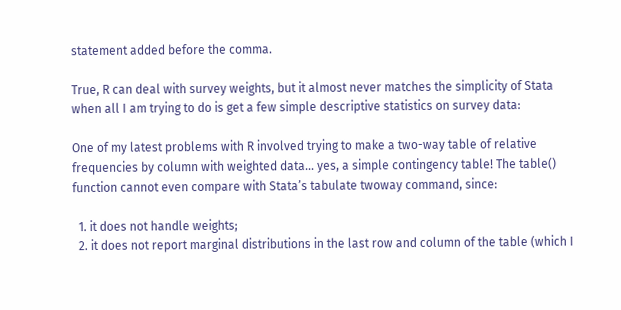statement added before the comma.

True, R can deal with survey weights, but it almost never matches the simplicity of Stata when all I am trying to do is get a few simple descriptive statistics on survey data:

One of my latest problems with R involved trying to make a two-way table of relative frequencies by column with weighted data… yes, a simple contingency table! The table() function cannot even compare with Stata’s tabulate twoway command, since:

  1. it does not handle weights;
  2. it does not report marginal distributions in the last row and column of the table (which I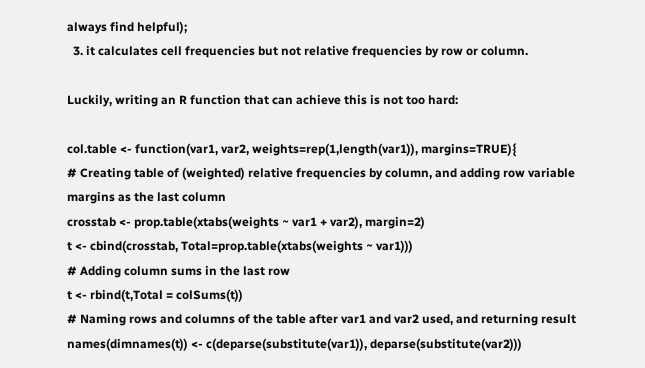always find helpful);
  3. it calculates cell frequencies but not relative frequencies by row or column.

Luckily, writing an R function that can achieve this is not too hard:

col.table <- function(var1, var2, weights=rep(1,length(var1)), margins=TRUE){
# Creating table of (weighted) relative frequencies by column, and adding row variable margins as the last column
crosstab <- prop.table(xtabs(weights ~ var1 + var2), margin=2)
t <- cbind(crosstab, Total=prop.table(xtabs(weights ~ var1)))
# Adding column sums in the last row
t <- rbind(t,Total = colSums(t))
# Naming rows and columns of the table after var1 and var2 used, and returning result
names(dimnames(t)) <- c(deparse(substitute(var1)), deparse(substitute(var2)))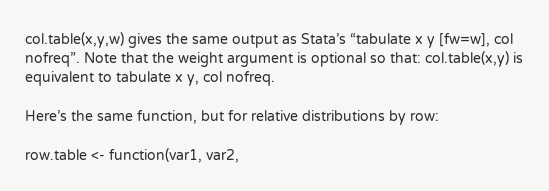col.table(x,y,w) gives the same output as Stata’s “tabulate x y [fw=w], col nofreq”. Note that the weight argument is optional so that: col.table(x,y) is equivalent to tabulate x y, col nofreq.

Here’s the same function, but for relative distributions by row:

row.table <- function(var1, var2,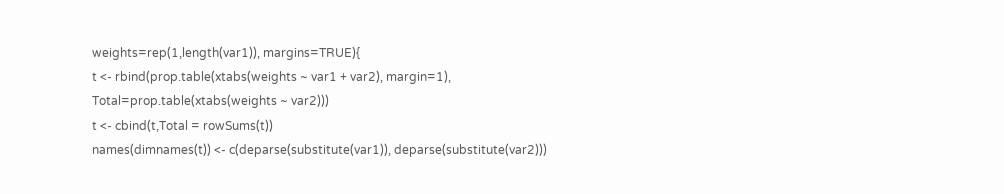weights=rep(1,length(var1)), margins=TRUE){
t <- rbind(prop.table(xtabs(weights ~ var1 + var2), margin=1),
Total=prop.table(xtabs(weights ~ var2)))
t <- cbind(t,Total = rowSums(t))
names(dimnames(t)) <- c(deparse(substitute(var1)), deparse(substitute(var2)))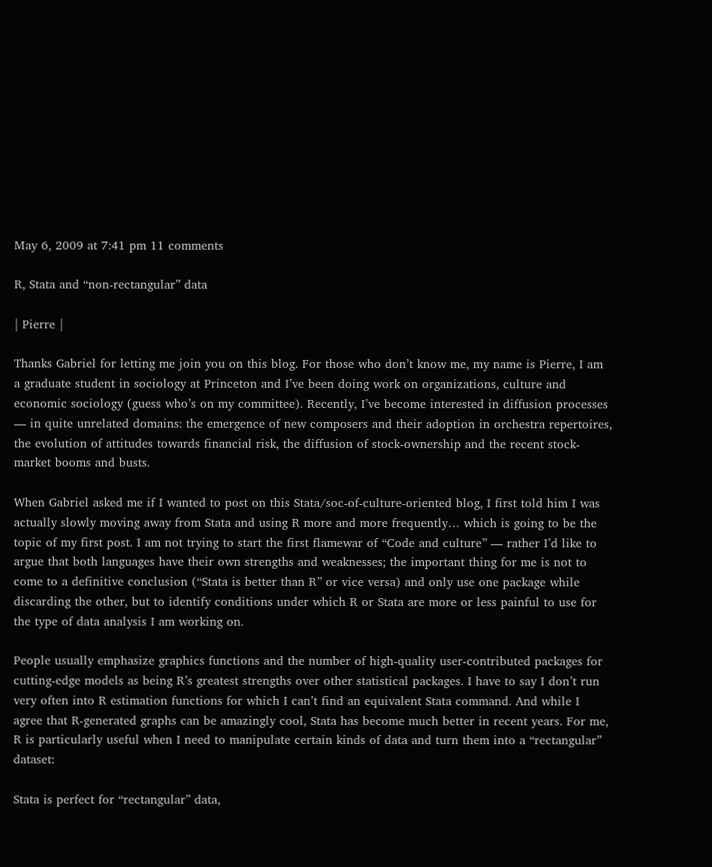May 6, 2009 at 7:41 pm 11 comments

R, Stata and “non-rectangular” data

| Pierre |

Thanks Gabriel for letting me join you on this blog. For those who don’t know me, my name is Pierre, I am a graduate student in sociology at Princeton and I’ve been doing work on organizations, culture and economic sociology (guess who’s on my committee). Recently, I’ve become interested in diffusion processes — in quite unrelated domains: the emergence of new composers and their adoption in orchestra repertoires, the evolution of attitudes towards financial risk, the diffusion of stock-ownership and the recent stock-market booms and busts.

When Gabriel asked me if I wanted to post on this Stata/soc-of-culture-oriented blog, I first told him I was actually slowly moving away from Stata and using R more and more frequently… which is going to be the topic of my first post. I am not trying to start the first flamewar of “Code and culture” — rather I’d like to argue that both languages have their own strengths and weaknesses; the important thing for me is not to come to a definitive conclusion (“Stata is better than R” or vice versa) and only use one package while discarding the other, but to identify conditions under which R or Stata are more or less painful to use for the type of data analysis I am working on.

People usually emphasize graphics functions and the number of high-quality user-contributed packages for cutting-edge models as being R’s greatest strengths over other statistical packages. I have to say I don’t run very often into R estimation functions for which I can’t find an equivalent Stata command. And while I agree that R-generated graphs can be amazingly cool, Stata has become much better in recent years. For me, R is particularly useful when I need to manipulate certain kinds of data and turn them into a “rectangular” dataset:

Stata is perfect for “rectangular” data,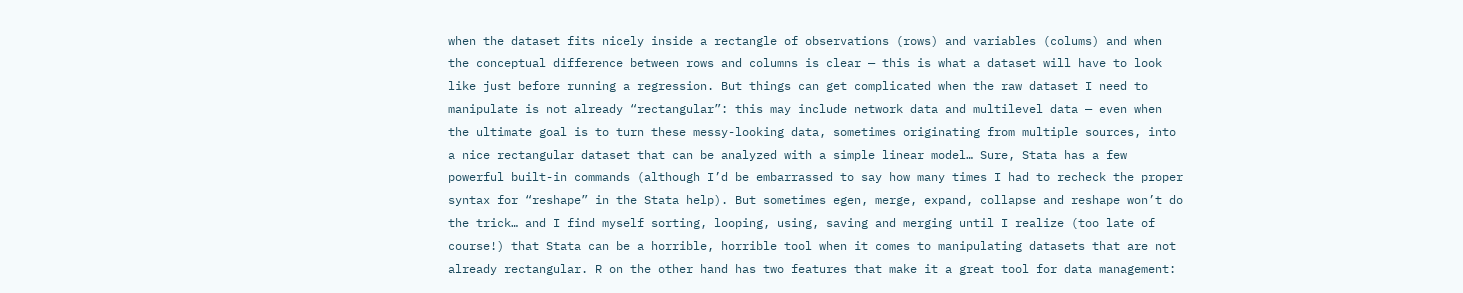when the dataset fits nicely inside a rectangle of observations (rows) and variables (colums) and when the conceptual difference between rows and columns is clear — this is what a dataset will have to look like just before running a regression. But things can get complicated when the raw dataset I need to manipulate is not already “rectangular”: this may include network data and multilevel data — even when the ultimate goal is to turn these messy-looking data, sometimes originating from multiple sources, into a nice rectangular dataset that can be analyzed with a simple linear model… Sure, Stata has a few powerful built-in commands (although I’d be embarrassed to say how many times I had to recheck the proper syntax for “reshape” in the Stata help). But sometimes egen, merge, expand, collapse and reshape won’t do the trick… and I find myself sorting, looping, using, saving and merging until I realize (too late of course!) that Stata can be a horrible, horrible tool when it comes to manipulating datasets that are not already rectangular. R on the other hand has two features that make it a great tool for data management: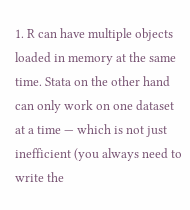1. R can have multiple objects loaded in memory at the same time. Stata on the other hand can only work on one dataset at a time — which is not just inefficient (you always need to write the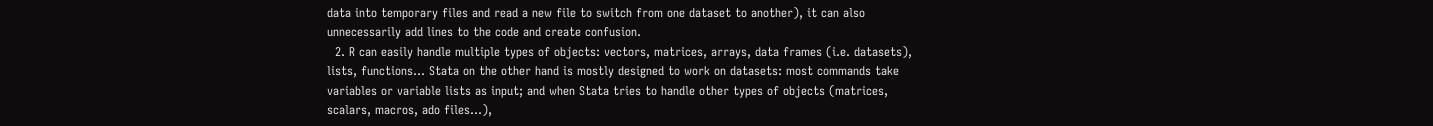data into temporary files and read a new file to switch from one dataset to another), it can also  unnecessarily add lines to the code and create confusion.
  2. R can easily handle multiple types of objects: vectors, matrices, arrays, data frames (i.e. datasets), lists, functions… Stata on the other hand is mostly designed to work on datasets: most commands take variables or variable lists as input; and when Stata tries to handle other types of objects (matrices, scalars, macros, ado files…),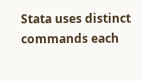Stata uses distinct commands each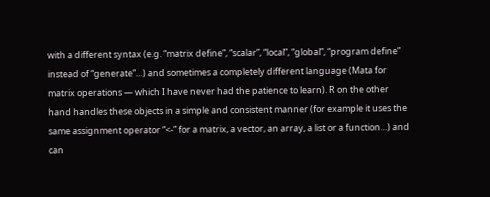with a different syntax (e.g. “matrix define”, “scalar”, “local”, “global”, “program define” instead of “generate”…) and sometimes a completely different language (Mata for matrix operations — which I have never had the patience to learn). R on the other hand handles these objects in a simple and consistent manner (for example it uses the same assignment operator “<-” for a matrix, a vector, an array, a list or a function…) and can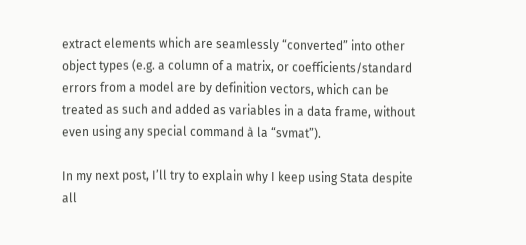extract elements which are seamlessly “converted” into other object types (e.g. a column of a matrix, or coefficients/standard errors from a model are by definition vectors, which can be treated as such and added as variables in a data frame, without even using any special command à la “svmat”).

In my next post, I’ll try to explain why I keep using Stata despite all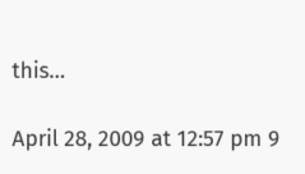this…

April 28, 2009 at 12:57 pm 9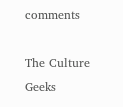comments

The Culture Geeks